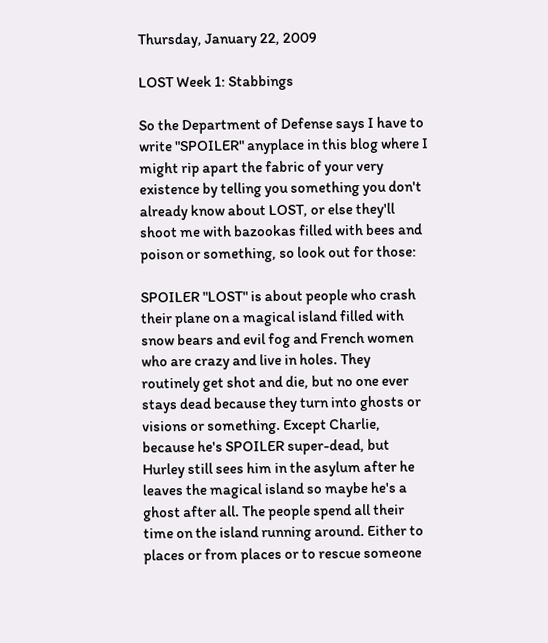Thursday, January 22, 2009

LOST Week 1: Stabbings

So the Department of Defense says I have to write "SPOILER" anyplace in this blog where I might rip apart the fabric of your very existence by telling you something you don't already know about LOST, or else they'll shoot me with bazookas filled with bees and poison or something, so look out for those:

SPOILER "LOST" is about people who crash their plane on a magical island filled with snow bears and evil fog and French women who are crazy and live in holes. They routinely get shot and die, but no one ever stays dead because they turn into ghosts or visions or something. Except Charlie, because he's SPOILER super-dead, but Hurley still sees him in the asylum after he leaves the magical island so maybe he's a ghost after all. The people spend all their time on the island running around. Either to places or from places or to rescue someone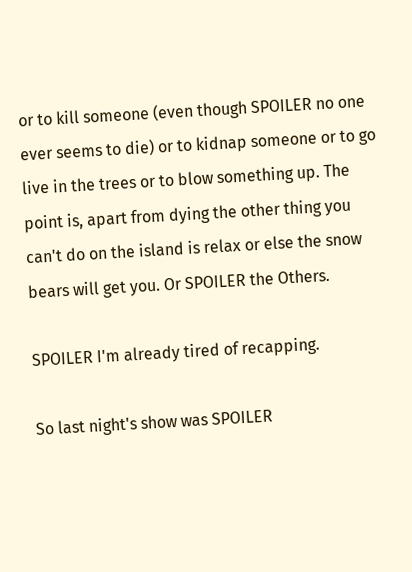or to kill someone (even though SPOILER no one ever seems to die) or to kidnap someone or to go live in the trees or to blow something up. The point is, apart from dying the other thing you can't do on the island is relax or else the snow bears will get you. Or SPOILER the Others.

SPOILER I'm already tired of recapping.

So last night's show was SPOILER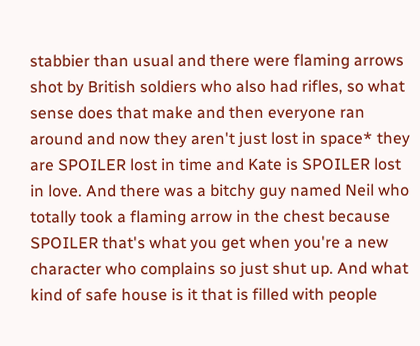stabbier than usual and there were flaming arrows shot by British soldiers who also had rifles, so what sense does that make and then everyone ran around and now they aren't just lost in space* they are SPOILER lost in time and Kate is SPOILER lost in love. And there was a bitchy guy named Neil who totally took a flaming arrow in the chest because SPOILER that's what you get when you're a new character who complains so just shut up. And what kind of safe house is it that is filled with people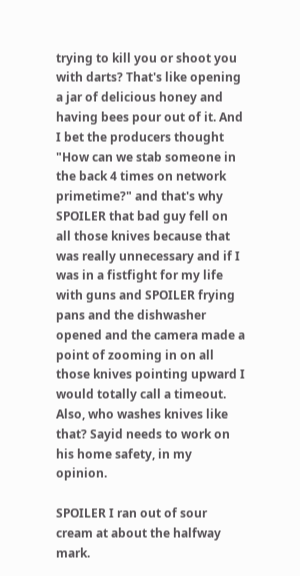trying to kill you or shoot you with darts? That's like opening a jar of delicious honey and having bees pour out of it. And I bet the producers thought "How can we stab someone in the back 4 times on network primetime?" and that's why SPOILER that bad guy fell on all those knives because that was really unnecessary and if I was in a fistfight for my life with guns and SPOILER frying pans and the dishwasher opened and the camera made a point of zooming in on all those knives pointing upward I would totally call a timeout. Also, who washes knives like that? Sayid needs to work on his home safety, in my opinion.

SPOILER I ran out of sour cream at about the halfway mark.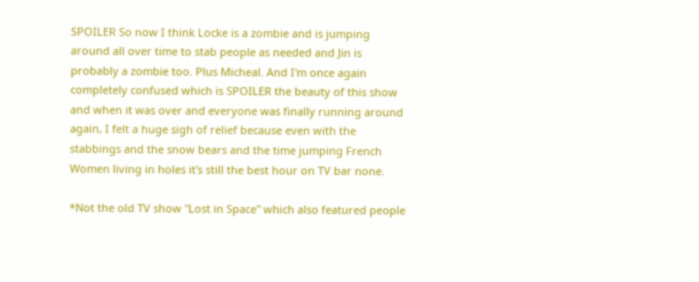SPOILER So now I think Locke is a zombie and is jumping around all over time to stab people as needed and Jin is probably a zombie too. Plus Micheal. And I'm once again completely confused which is SPOILER the beauty of this show and when it was over and everyone was finally running around again, I felt a huge sigh of relief because even with the stabbings and the snow bears and the time jumping French Women living in holes it's still the best hour on TV bar none.

*Not the old TV show "Lost in Space" which also featured people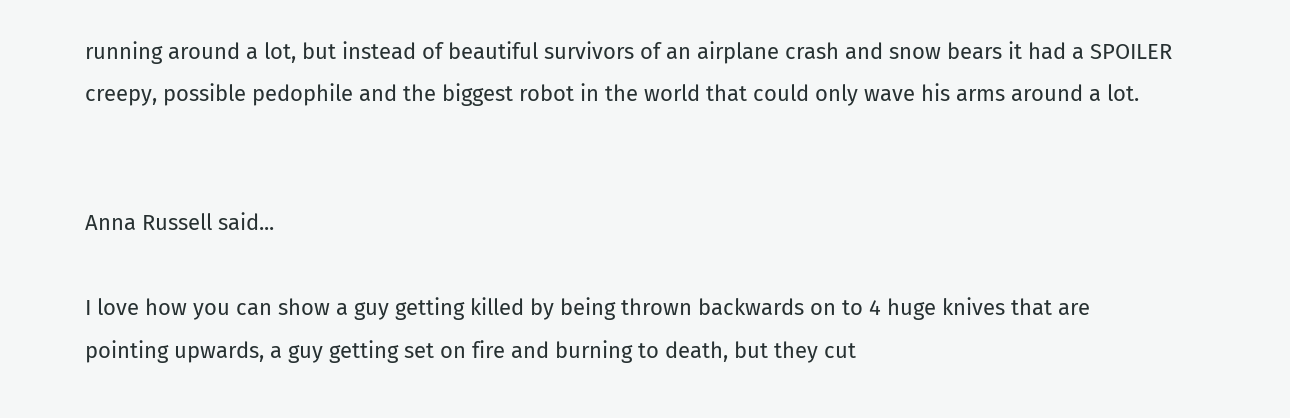running around a lot, but instead of beautiful survivors of an airplane crash and snow bears it had a SPOILER creepy, possible pedophile and the biggest robot in the world that could only wave his arms around a lot.


Anna Russell said...

I love how you can show a guy getting killed by being thrown backwards on to 4 huge knives that are pointing upwards, a guy getting set on fire and burning to death, but they cut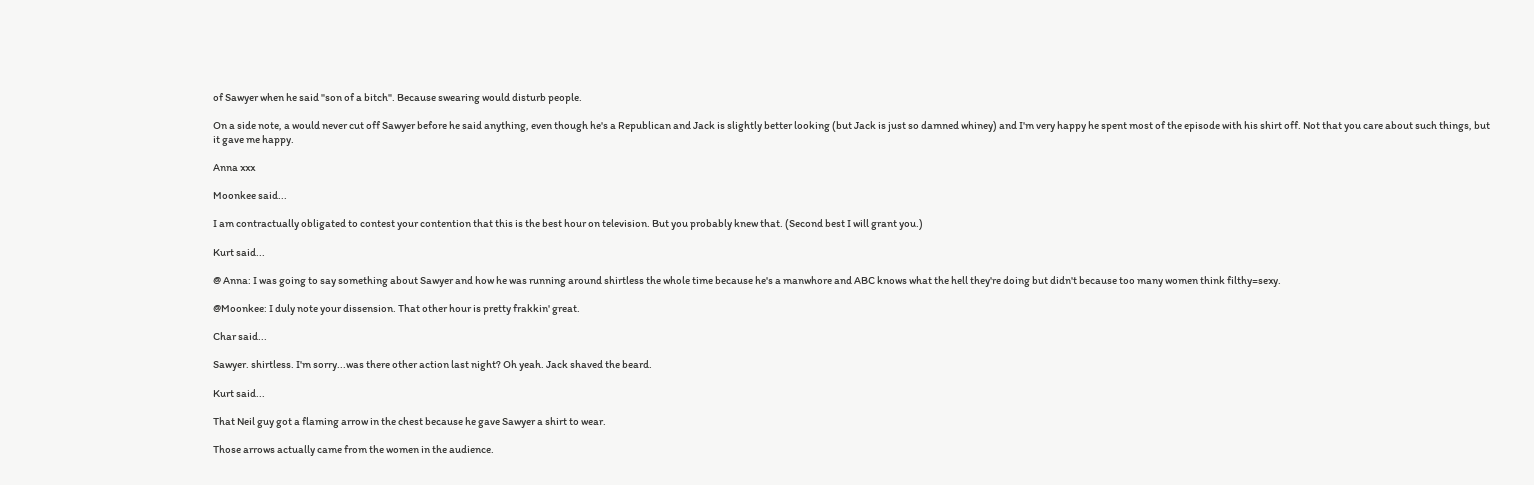of Sawyer when he said "son of a bitch". Because swearing would disturb people.

On a side note, a would never cut off Sawyer before he said anything, even though he's a Republican and Jack is slightly better looking (but Jack is just so damned whiney) and I'm very happy he spent most of the episode with his shirt off. Not that you care about such things, but it gave me happy.

Anna xxx

Moonkee said...

I am contractually obligated to contest your contention that this is the best hour on television. But you probably knew that. (Second best I will grant you.)

Kurt said...

@ Anna: I was going to say something about Sawyer and how he was running around shirtless the whole time because he's a manwhore and ABC knows what the hell they're doing but didn't because too many women think filthy=sexy.

@Moonkee: I duly note your dissension. That other hour is pretty frakkin' great.

Char said...

Sawyer. shirtless. I'm sorry...was there other action last night? Oh yeah. Jack shaved the beard.

Kurt said...

That Neil guy got a flaming arrow in the chest because he gave Sawyer a shirt to wear.

Those arrows actually came from the women in the audience.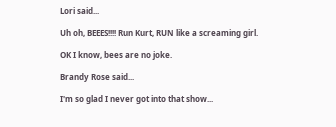Lori said...

Uh oh, BEEES!!!! Run Kurt, RUN like a screaming girl.

OK I know, bees are no joke.

Brandy Rose said...

I'm so glad I never got into that show...